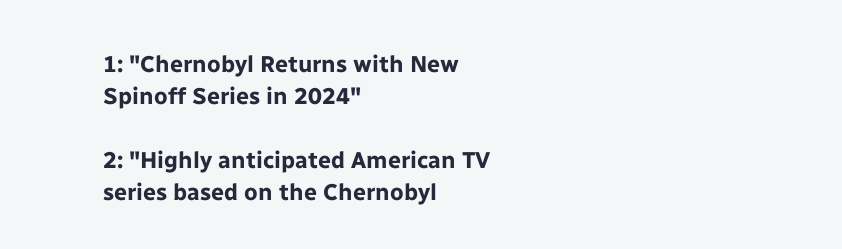1: "Chernobyl Returns with New Spinoff Series in 2024"

2: "Highly anticipated American TV series based on the Chernobyl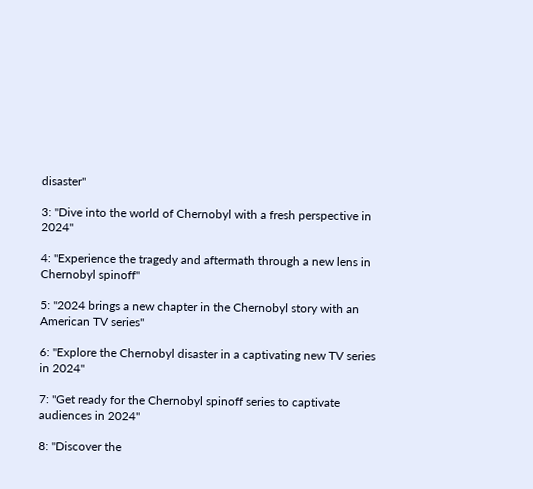disaster"

3: "Dive into the world of Chernobyl with a fresh perspective in 2024"

4: "Experience the tragedy and aftermath through a new lens in Chernobyl spinoff"

5: "2024 brings a new chapter in the Chernobyl story with an American TV series"

6: "Explore the Chernobyl disaster in a captivating new TV series in 2024"

7: "Get ready for the Chernobyl spinoff series to captivate audiences in 2024"

8: "Discover the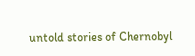untold stories of Chernobyl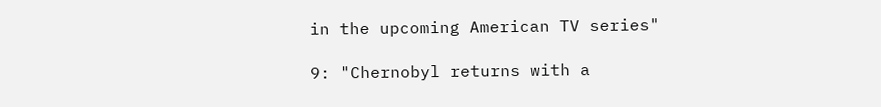in the upcoming American TV series"

9: "Chernobyl returns with a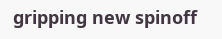gripping new spinoff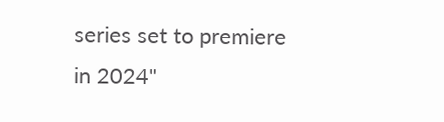series set to premiere in 2024"